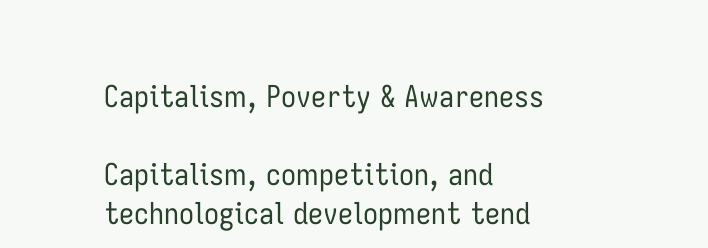Capitalism, Poverty & Awareness

Capitalism, competition, and technological development tend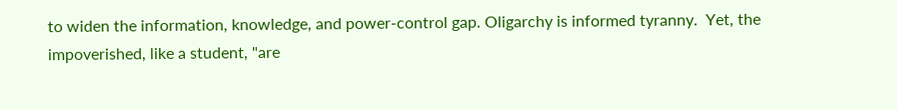to widen the information, knowledge, and power-control gap. Oligarchy is informed tyranny.  Yet, the impoverished, like a student, "are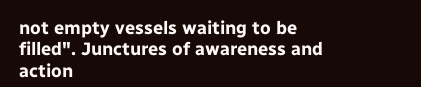not empty vessels waiting to be filled". Junctures of awareness and action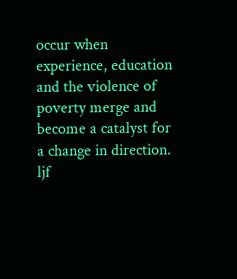occur when experience, education and the violence of poverty merge and become a catalyst for a change in direction.   ljf